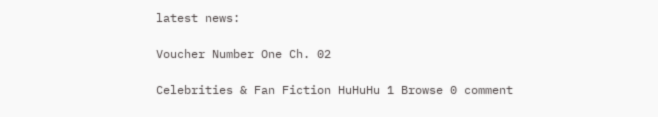latest news:

Voucher Number One Ch. 02

Celebrities & Fan Fiction HuHuHu 1 Browse 0 comment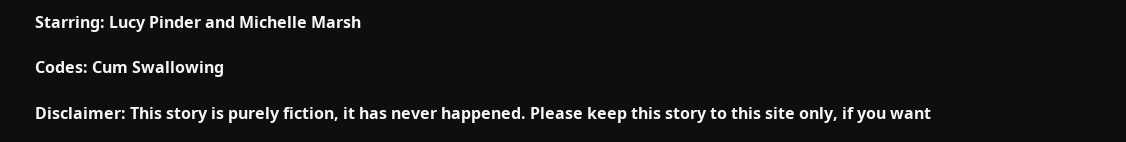Starring: Lucy Pinder and Michelle Marsh

Codes: Cum Swallowing

Disclaimer: This story is purely fiction, it has never happened. Please keep this story to this site only, if you want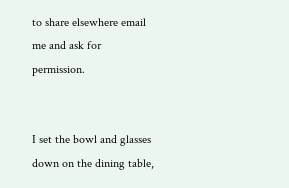to share elsewhere email me and ask for permission.


I set the bowl and glasses down on the dining table,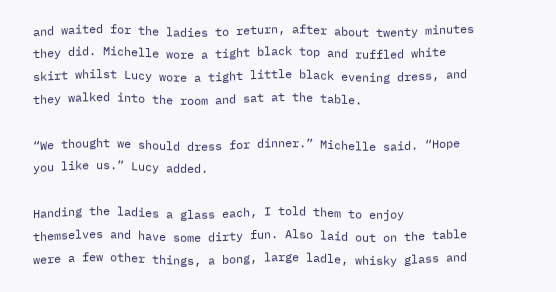and waited for the ladies to return, after about twenty minutes they did. Michelle wore a tight black top and ruffled white skirt whilst Lucy wore a tight little black evening dress, and they walked into the room and sat at the table.

“We thought we should dress for dinner.” Michelle said. “Hope you like us.” Lucy added.

Handing the ladies a glass each, I told them to enjoy themselves and have some dirty fun. Also laid out on the table were a few other things, a bong, large ladle, whisky glass and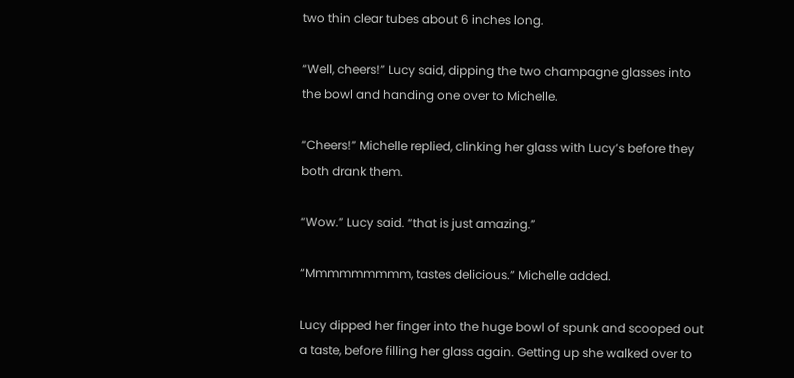two thin clear tubes about 6 inches long.

“Well, cheers!” Lucy said, dipping the two champagne glasses into the bowl and handing one over to Michelle.

“Cheers!” Michelle replied, clinking her glass with Lucy’s before they both drank them.

“Wow.” Lucy said. “that is just amazing.”

“Mmmmmmmmm, tastes delicious.” Michelle added.

Lucy dipped her finger into the huge bowl of spunk and scooped out a taste, before filling her glass again. Getting up she walked over to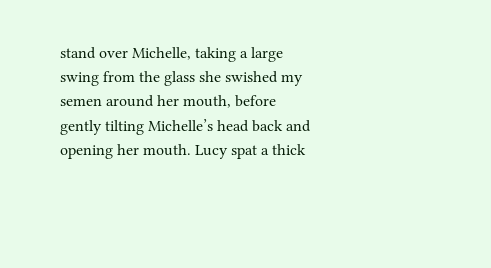stand over Michelle, taking a large swing from the glass she swished my semen around her mouth, before gently tilting Michelle’s head back and opening her mouth. Lucy spat a thick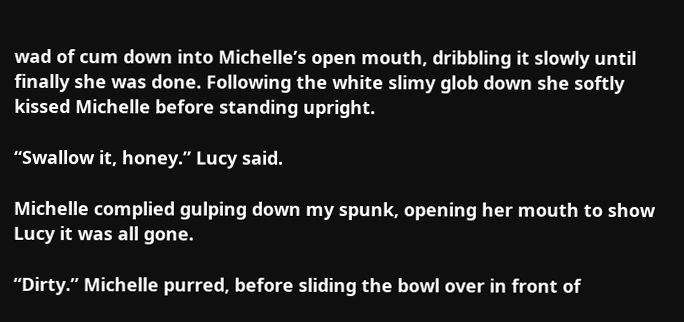wad of cum down into Michelle’s open mouth, dribbling it slowly until finally she was done. Following the white slimy glob down she softly kissed Michelle before standing upright.

“Swallow it, honey.” Lucy said.

Michelle complied gulping down my spunk, opening her mouth to show Lucy it was all gone.

“Dirty.” Michelle purred, before sliding the bowl over in front of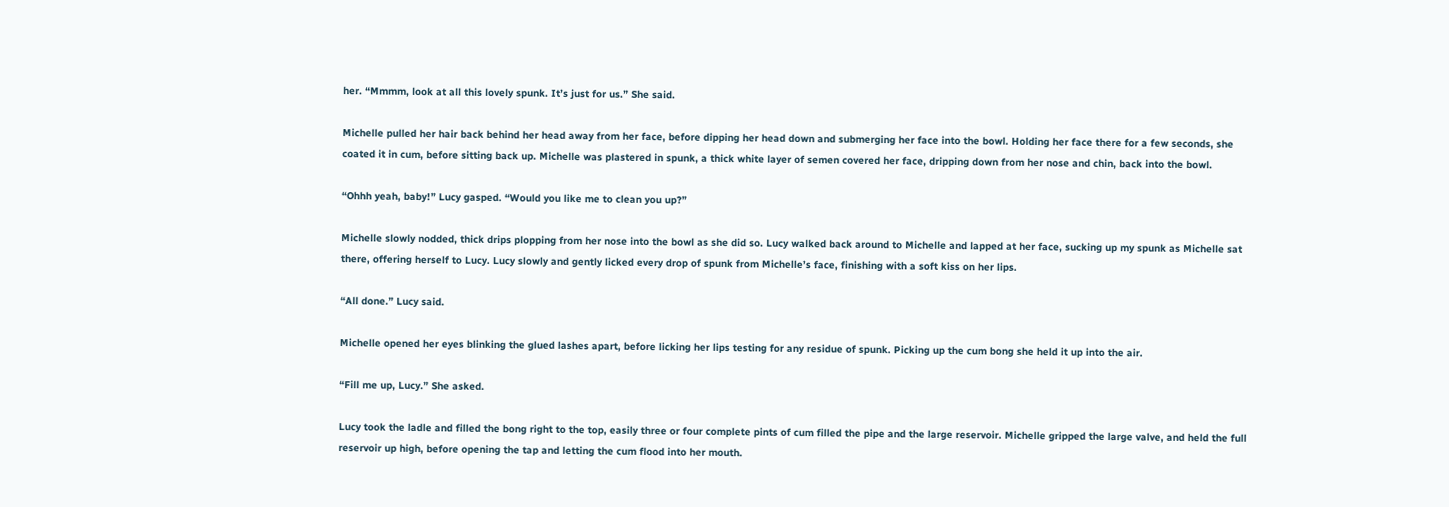her. “Mmmm, look at all this lovely spunk. It’s just for us.” She said.

Michelle pulled her hair back behind her head away from her face, before dipping her head down and submerging her face into the bowl. Holding her face there for a few seconds, she coated it in cum, before sitting back up. Michelle was plastered in spunk, a thick white layer of semen covered her face, dripping down from her nose and chin, back into the bowl.

“Ohhh yeah, baby!” Lucy gasped. “Would you like me to clean you up?”

Michelle slowly nodded, thick drips plopping from her nose into the bowl as she did so. Lucy walked back around to Michelle and lapped at her face, sucking up my spunk as Michelle sat there, offering herself to Lucy. Lucy slowly and gently licked every drop of spunk from Michelle’s face, finishing with a soft kiss on her lips.

“All done.” Lucy said.

Michelle opened her eyes blinking the glued lashes apart, before licking her lips testing for any residue of spunk. Picking up the cum bong she held it up into the air.

“Fill me up, Lucy.” She asked.

Lucy took the ladle and filled the bong right to the top, easily three or four complete pints of cum filled the pipe and the large reservoir. Michelle gripped the large valve, and held the full reservoir up high, before opening the tap and letting the cum flood into her mouth.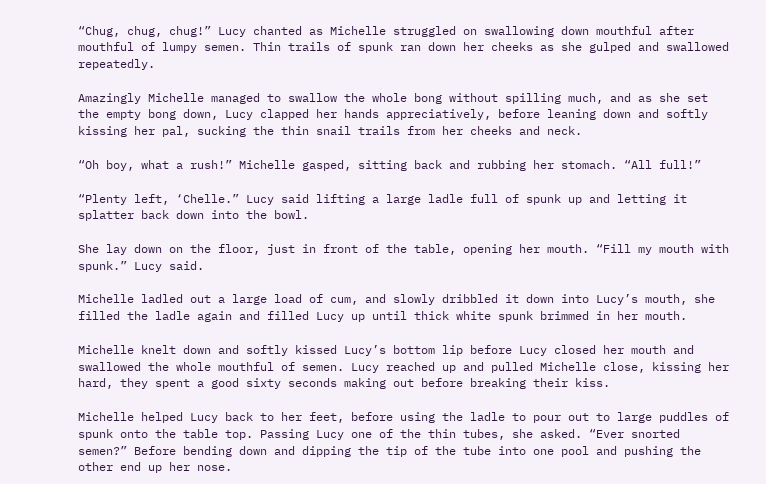“Chug, chug, chug!” Lucy chanted as Michelle struggled on swallowing down mouthful after mouthful of lumpy semen. Thin trails of spunk ran down her cheeks as she gulped and swallowed repeatedly.

Amazingly Michelle managed to swallow the whole bong without spilling much, and as she set the empty bong down, Lucy clapped her hands appreciatively, before leaning down and softly kissing her pal, sucking the thin snail trails from her cheeks and neck.

“Oh boy, what a rush!” Michelle gasped, sitting back and rubbing her stomach. “All full!”

“Plenty left, ‘Chelle.” Lucy said lifting a large ladle full of spunk up and letting it splatter back down into the bowl.

She lay down on the floor, just in front of the table, opening her mouth. “Fill my mouth with spunk.” Lucy said.

Michelle ladled out a large load of cum, and slowly dribbled it down into Lucy’s mouth, she filled the ladle again and filled Lucy up until thick white spunk brimmed in her mouth.

Michelle knelt down and softly kissed Lucy’s bottom lip before Lucy closed her mouth and swallowed the whole mouthful of semen. Lucy reached up and pulled Michelle close, kissing her hard, they spent a good sixty seconds making out before breaking their kiss.

Michelle helped Lucy back to her feet, before using the ladle to pour out to large puddles of spunk onto the table top. Passing Lucy one of the thin tubes, she asked. “Ever snorted semen?” Before bending down and dipping the tip of the tube into one pool and pushing the other end up her nose.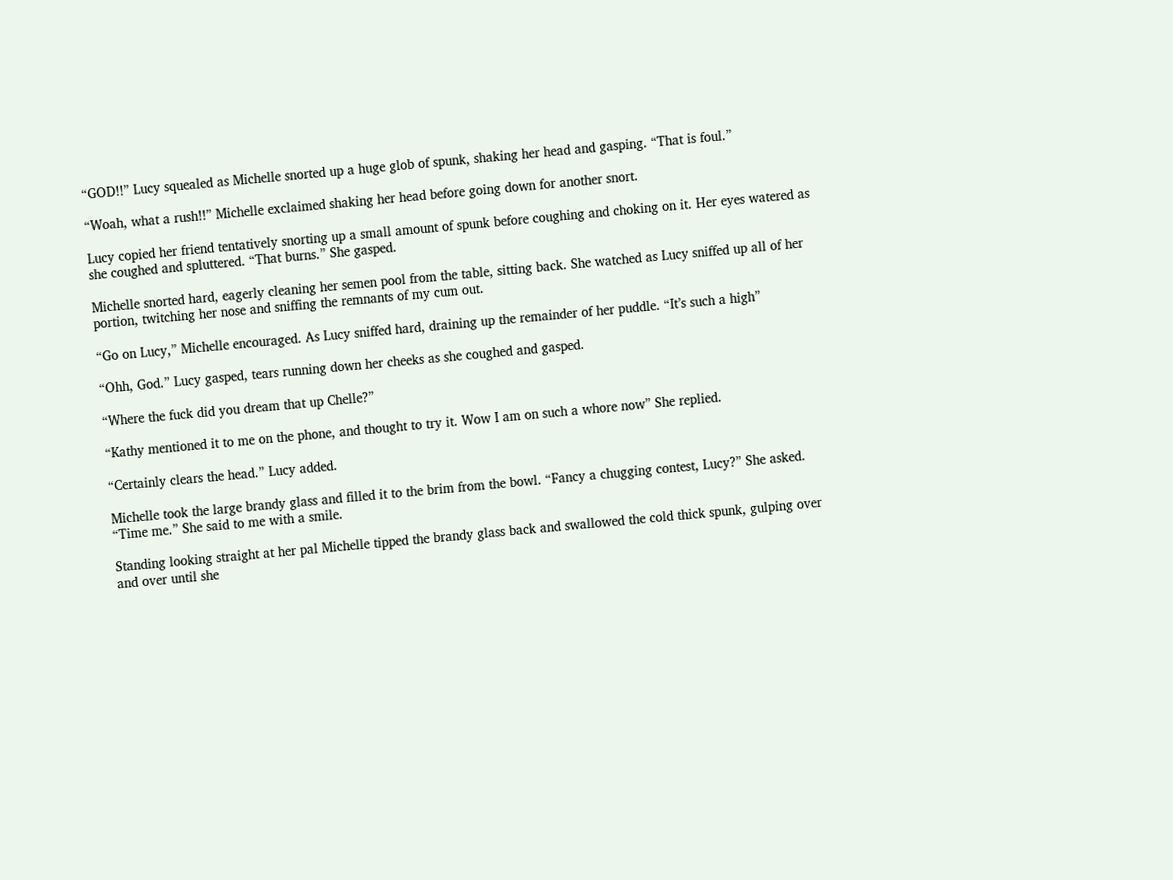“GOD!!” Lucy squealed as Michelle snorted up a huge glob of spunk, shaking her head and gasping. “That is foul.”

“Woah, what a rush!!” Michelle exclaimed shaking her head before going down for another snort.

Lucy copied her friend tentatively snorting up a small amount of spunk before coughing and choking on it. Her eyes watered as she coughed and spluttered. “That burns.” She gasped.

Michelle snorted hard, eagerly cleaning her semen pool from the table, sitting back. She watched as Lucy sniffed up all of her portion, twitching her nose and sniffing the remnants of my cum out.

“Go on Lucy,” Michelle encouraged. As Lucy sniffed hard, draining up the remainder of her puddle. “It’s such a high”

“Ohh, God.” Lucy gasped, tears running down her cheeks as she coughed and gasped.

“Where the fuck did you dream that up Chelle?”

“Kathy mentioned it to me on the phone, and thought to try it. Wow I am on such a whore now” She replied.

“Certainly clears the head.” Lucy added.

Michelle took the large brandy glass and filled it to the brim from the bowl. “Fancy a chugging contest, Lucy?” She asked. “Time me.” She said to me with a smile.

Standing looking straight at her pal Michelle tipped the brandy glass back and swallowed the cold thick spunk, gulping over and over until she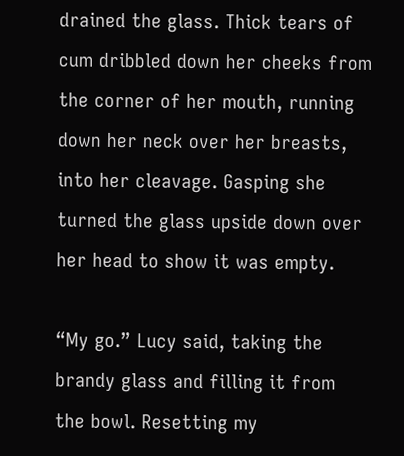drained the glass. Thick tears of cum dribbled down her cheeks from the corner of her mouth, running down her neck over her breasts, into her cleavage. Gasping she turned the glass upside down over her head to show it was empty.

“My go.” Lucy said, taking the brandy glass and filling it from the bowl. Resetting my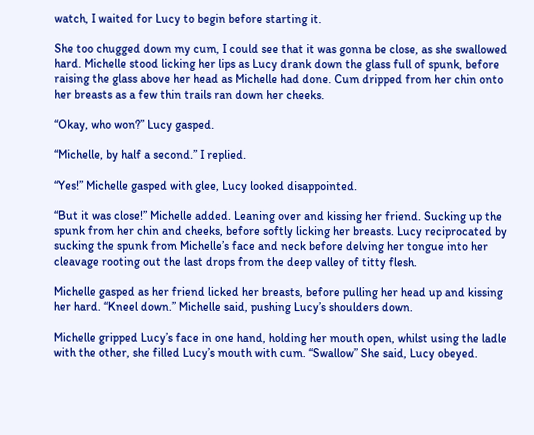watch, I waited for Lucy to begin before starting it.

She too chugged down my cum, I could see that it was gonna be close, as she swallowed hard. Michelle stood licking her lips as Lucy drank down the glass full of spunk, before raising the glass above her head as Michelle had done. Cum dripped from her chin onto her breasts as a few thin trails ran down her cheeks.

“Okay, who won?” Lucy gasped.

“Michelle, by half a second.” I replied.

“Yes!” Michelle gasped with glee, Lucy looked disappointed.

“But it was close!” Michelle added. Leaning over and kissing her friend. Sucking up the spunk from her chin and cheeks, before softly licking her breasts. Lucy reciprocated by sucking the spunk from Michelle’s face and neck before delving her tongue into her cleavage rooting out the last drops from the deep valley of titty flesh.

Michelle gasped as her friend licked her breasts, before pulling her head up and kissing her hard. “Kneel down.” Michelle said, pushing Lucy’s shoulders down.

Michelle gripped Lucy’s face in one hand, holding her mouth open, whilst using the ladle with the other, she filled Lucy’s mouth with cum. “Swallow” She said, Lucy obeyed.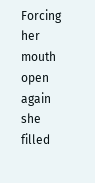Forcing her mouth open again she filled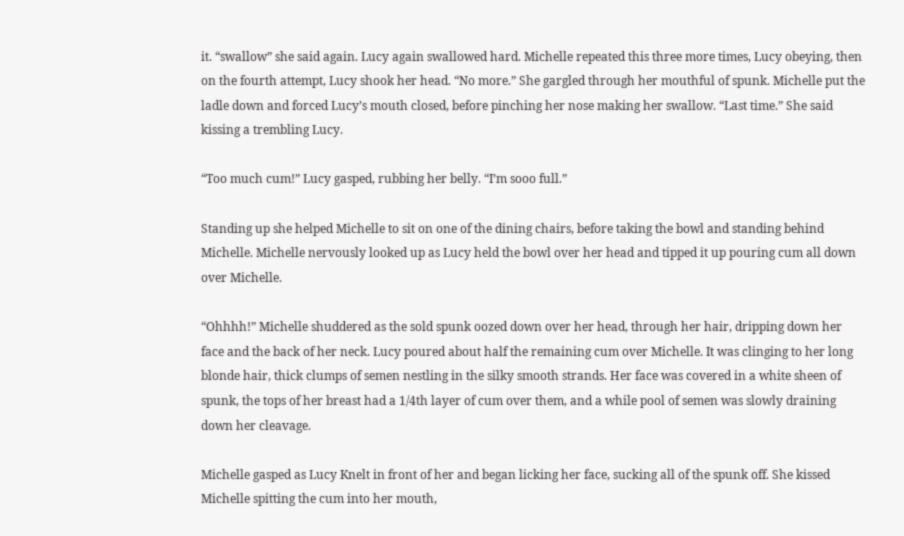it. “swallow” she said again. Lucy again swallowed hard. Michelle repeated this three more times, Lucy obeying, then on the fourth attempt, Lucy shook her head. “No more.” She gargled through her mouthful of spunk. Michelle put the ladle down and forced Lucy’s mouth closed, before pinching her nose making her swallow. “Last time.” She said kissing a trembling Lucy.

“Too much cum!” Lucy gasped, rubbing her belly. “I’m sooo full.”

Standing up she helped Michelle to sit on one of the dining chairs, before taking the bowl and standing behind Michelle. Michelle nervously looked up as Lucy held the bowl over her head and tipped it up pouring cum all down over Michelle.

“Ohhhh!” Michelle shuddered as the sold spunk oozed down over her head, through her hair, dripping down her face and the back of her neck. Lucy poured about half the remaining cum over Michelle. It was clinging to her long blonde hair, thick clumps of semen nestling in the silky smooth strands. Her face was covered in a white sheen of spunk, the tops of her breast had a 1/4th layer of cum over them, and a while pool of semen was slowly draining down her cleavage.

Michelle gasped as Lucy Knelt in front of her and began licking her face, sucking all of the spunk off. She kissed Michelle spitting the cum into her mouth,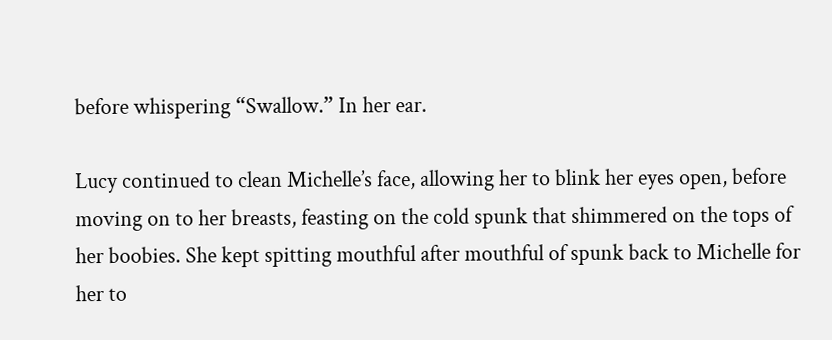before whispering “Swallow.” In her ear.

Lucy continued to clean Michelle’s face, allowing her to blink her eyes open, before moving on to her breasts, feasting on the cold spunk that shimmered on the tops of her boobies. She kept spitting mouthful after mouthful of spunk back to Michelle for her to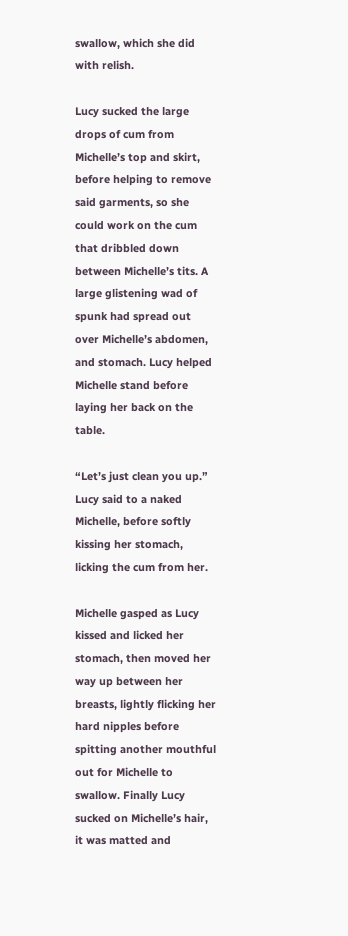swallow, which she did with relish.

Lucy sucked the large drops of cum from Michelle’s top and skirt, before helping to remove said garments, so she could work on the cum that dribbled down between Michelle’s tits. A large glistening wad of spunk had spread out over Michelle’s abdomen, and stomach. Lucy helped Michelle stand before laying her back on the table.

“Let’s just clean you up.” Lucy said to a naked Michelle, before softly kissing her stomach, licking the cum from her.

Michelle gasped as Lucy kissed and licked her stomach, then moved her way up between her breasts, lightly flicking her hard nipples before spitting another mouthful out for Michelle to swallow. Finally Lucy sucked on Michelle’s hair, it was matted and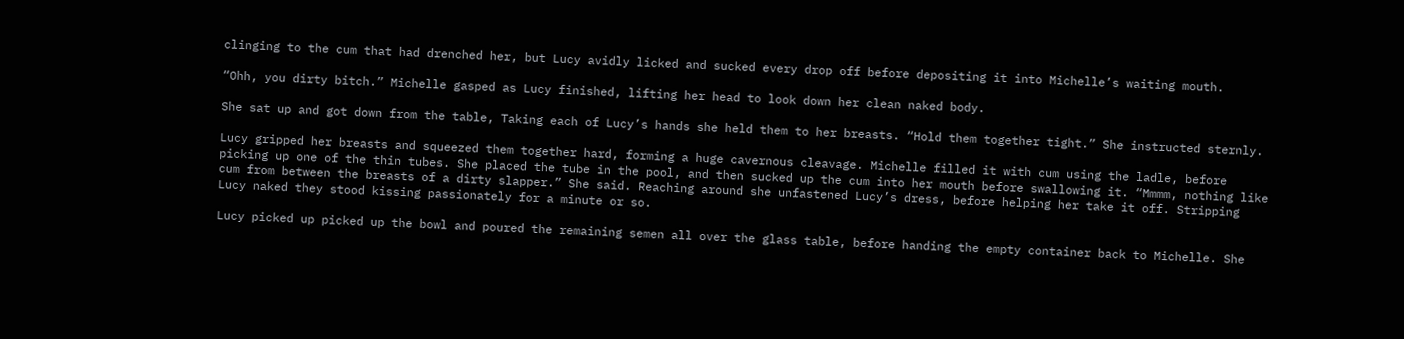clinging to the cum that had drenched her, but Lucy avidly licked and sucked every drop off before depositing it into Michelle’s waiting mouth.

“Ohh, you dirty bitch.” Michelle gasped as Lucy finished, lifting her head to look down her clean naked body.

She sat up and got down from the table, Taking each of Lucy’s hands she held them to her breasts. “Hold them together tight.” She instructed sternly.

Lucy gripped her breasts and squeezed them together hard, forming a huge cavernous cleavage. Michelle filled it with cum using the ladle, before picking up one of the thin tubes. She placed the tube in the pool, and then sucked up the cum into her mouth before swallowing it. “Mmmm, nothing like cum from between the breasts of a dirty slapper.” She said. Reaching around she unfastened Lucy’s dress, before helping her take it off. Stripping Lucy naked they stood kissing passionately for a minute or so.

Lucy picked up picked up the bowl and poured the remaining semen all over the glass table, before handing the empty container back to Michelle. She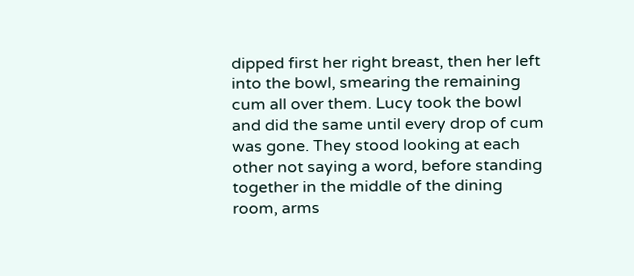dipped first her right breast, then her left into the bowl, smearing the remaining cum all over them. Lucy took the bowl and did the same until every drop of cum was gone. They stood looking at each other not saying a word, before standing together in the middle of the dining room, arms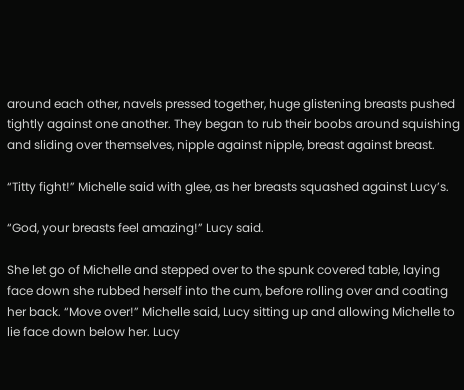around each other, navels pressed together, huge glistening breasts pushed tightly against one another. They began to rub their boobs around squishing and sliding over themselves, nipple against nipple, breast against breast.

“Titty fight!” Michelle said with glee, as her breasts squashed against Lucy’s.

“God, your breasts feel amazing!” Lucy said.

She let go of Michelle and stepped over to the spunk covered table, laying face down she rubbed herself into the cum, before rolling over and coating her back. “Move over!” Michelle said, Lucy sitting up and allowing Michelle to lie face down below her. Lucy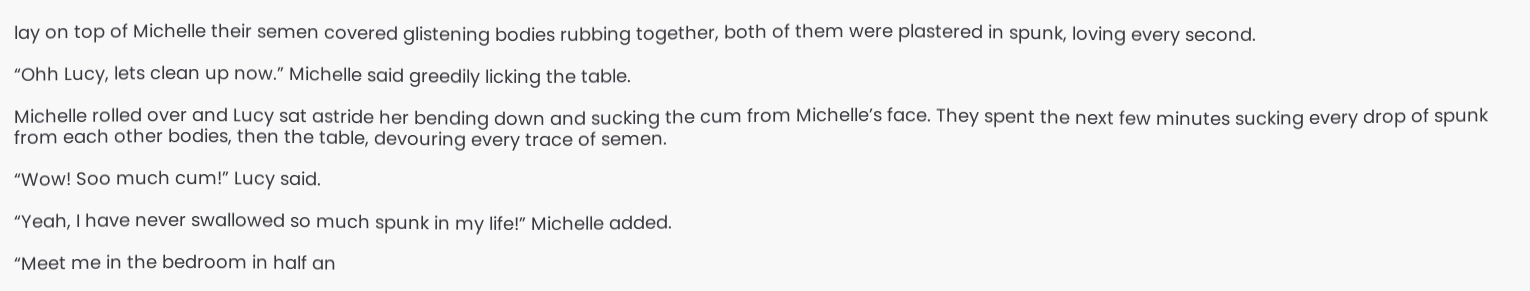lay on top of Michelle their semen covered glistening bodies rubbing together, both of them were plastered in spunk, loving every second.

“Ohh Lucy, lets clean up now.” Michelle said greedily licking the table.

Michelle rolled over and Lucy sat astride her bending down and sucking the cum from Michelle’s face. They spent the next few minutes sucking every drop of spunk from each other bodies, then the table, devouring every trace of semen.

“Wow! Soo much cum!” Lucy said.

“Yeah, I have never swallowed so much spunk in my life!” Michelle added.

“Meet me in the bedroom in half an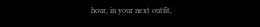hour, in your next outfit,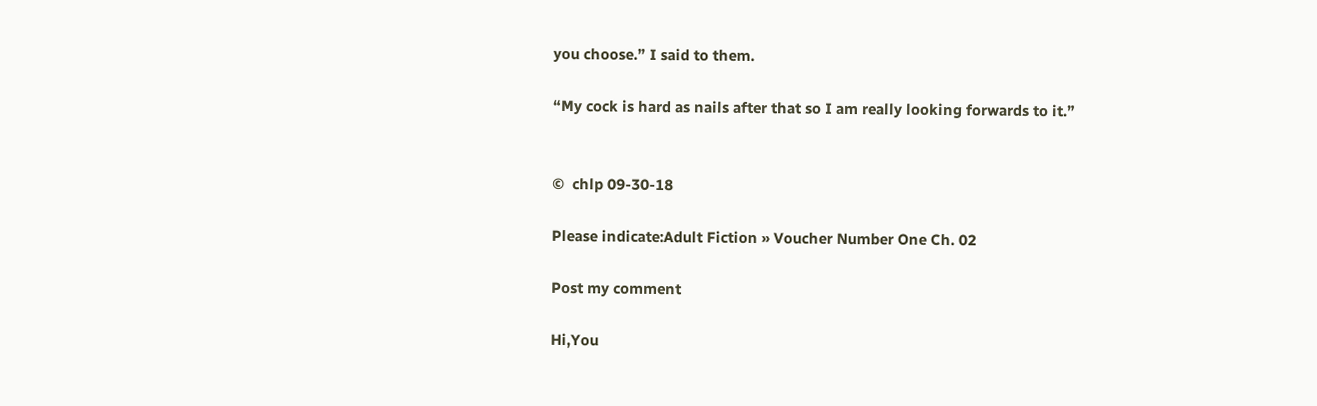you choose.” I said to them.

“My cock is hard as nails after that so I am really looking forwards to it.”


©  chlp 09-30-18

Please indicate:Adult Fiction » Voucher Number One Ch. 02

Post my comment

Hi,You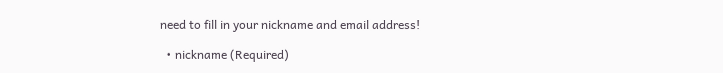need to fill in your nickname and email address!

  • nickname (Required)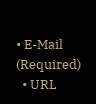• E-Mail (Required)
  • URL